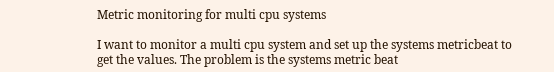Metric monitoring for multi cpu systems

I want to monitor a multi cpu system and set up the systems metricbeat to get the values. The problem is the systems metric beat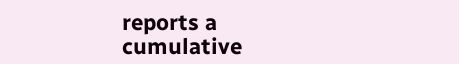reports a cumulative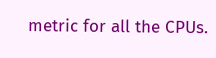metric for all the CPUs.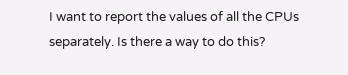I want to report the values of all the CPUs separately. Is there a way to do this?